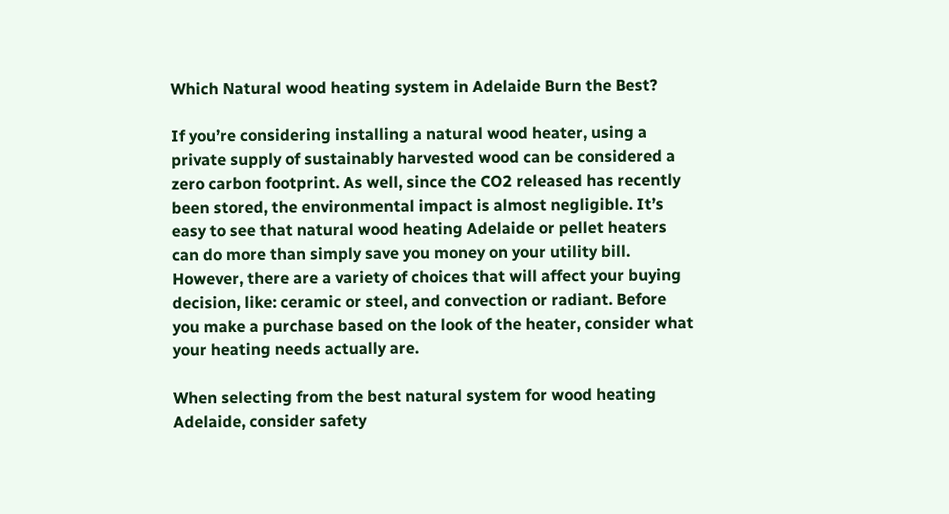Which Natural wood heating system in Adelaide Burn the Best?

If you’re considering installing a natural wood heater, using a private supply of sustainably harvested wood can be considered a zero carbon footprint. As well, since the CO2 released has recently been stored, the environmental impact is almost negligible. It’s easy to see that natural wood heating Adelaide or pellet heaters can do more than simply save you money on your utility bill. However, there are a variety of choices that will affect your buying decision, like: ceramic or steel, and convection or radiant. Before you make a purchase based on the look of the heater, consider what your heating needs actually are.

When selecting from the best natural system for wood heating Adelaide, consider safety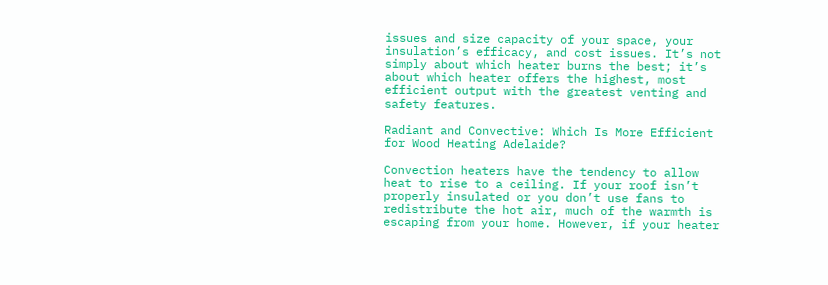issues and size capacity of your space, your insulation’s efficacy, and cost issues. It’s not simply about which heater burns the best; it’s about which heater offers the highest, most efficient output with the greatest venting and safety features.

Radiant and Convective: Which Is More Efficient for Wood Heating Adelaide?

Convection heaters have the tendency to allow heat to rise to a ceiling. If your roof isn’t properly insulated or you don’t use fans to redistribute the hot air, much of the warmth is escaping from your home. However, if your heater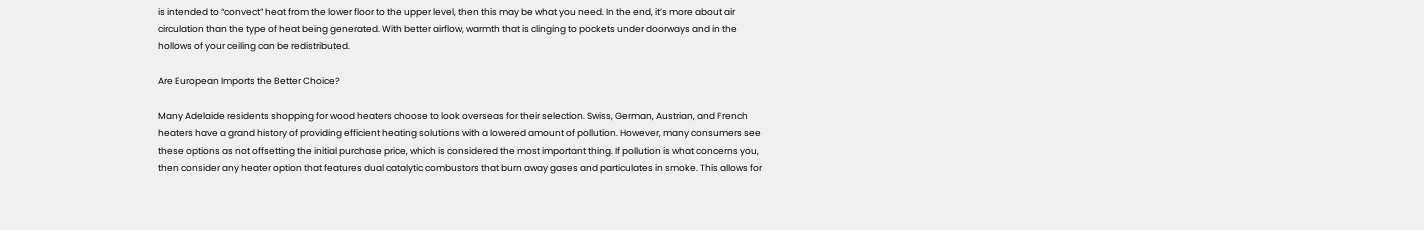is intended to “convect” heat from the lower floor to the upper level, then this may be what you need. In the end, it’s more about air circulation than the type of heat being generated. With better airflow, warmth that is clinging to pockets under doorways and in the hollows of your ceiling can be redistributed.

Are European Imports the Better Choice?

Many Adelaide residents shopping for wood heaters choose to look overseas for their selection. Swiss, German, Austrian, and French heaters have a grand history of providing efficient heating solutions with a lowered amount of pollution. However, many consumers see these options as not offsetting the initial purchase price, which is considered the most important thing. If pollution is what concerns you, then consider any heater option that features dual catalytic combustors that burn away gases and particulates in smoke. This allows for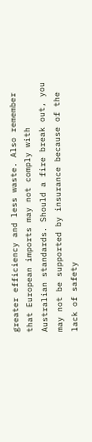greater efficiency and less waste. Also remember that European imports may not comply with Australian standards. Should a fire break out, you may not be supported by insurance because of the lack of safety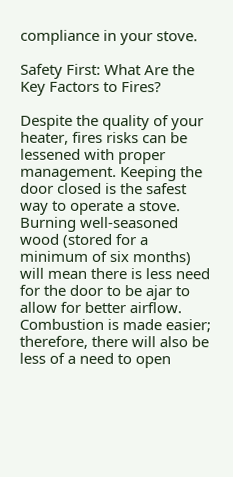compliance in your stove.

Safety First: What Are the Key Factors to Fires?

Despite the quality of your heater, fires risks can be lessened with proper management. Keeping the door closed is the safest way to operate a stove. Burning well-seasoned wood (stored for a minimum of six months) will mean there is less need for the door to be ajar to allow for better airflow. Combustion is made easier; therefore, there will also be less of a need to open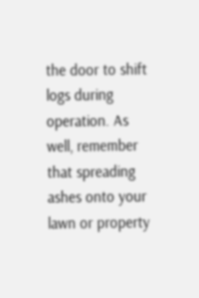the door to shift logs during operation. As well, remember that spreading ashes onto your lawn or property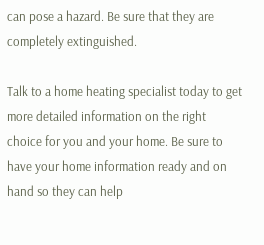can pose a hazard. Be sure that they are completely extinguished.

Talk to a home heating specialist today to get more detailed information on the right choice for you and your home. Be sure to have your home information ready and on hand so they can help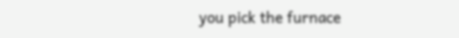you pick the furnace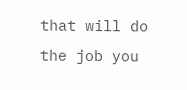that will do the job you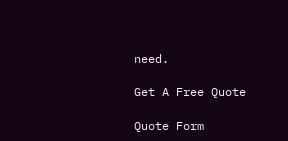need.

Get A Free Quote

Quote Form